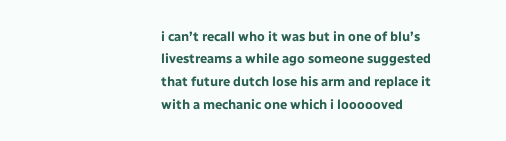i can’t recall who it was but in one of blu’s livestreams a while ago someone suggested that future dutch lose his arm and replace it with a mechanic one which i loooooved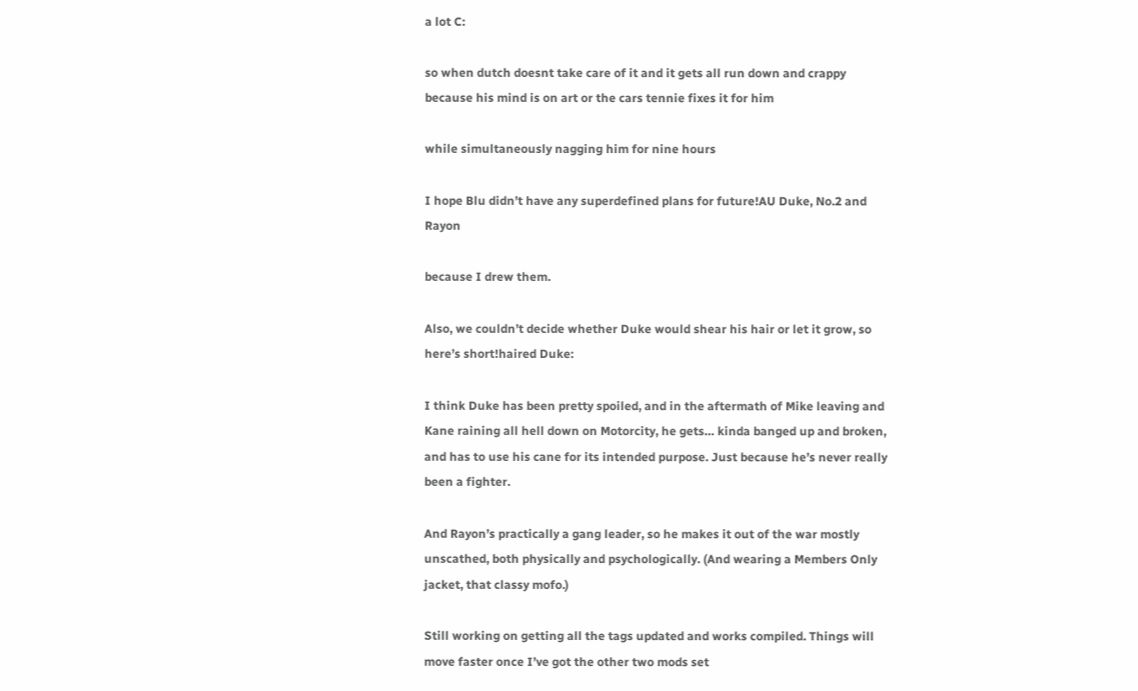a lot C:

so when dutch doesnt take care of it and it gets all run down and crappy because his mind is on art or the cars tennie fixes it for him

while simultaneously nagging him for nine hours

I hope Blu didn’t have any superdefined plans for future!AU Duke, No.2 and Rayon

because I drew them.

Also, we couldn’t decide whether Duke would shear his hair or let it grow, so here’s short!haired Duke:

I think Duke has been pretty spoiled, and in the aftermath of Mike leaving and Kane raining all hell down on Motorcity, he gets… kinda banged up and broken, and has to use his cane for its intended purpose. Just because he’s never really been a fighter.

And Rayon’s practically a gang leader, so he makes it out of the war mostly unscathed, both physically and psychologically. (And wearing a Members Only jacket, that classy mofo.)

Still working on getting all the tags updated and works compiled. Things will move faster once I’ve got the other two mods set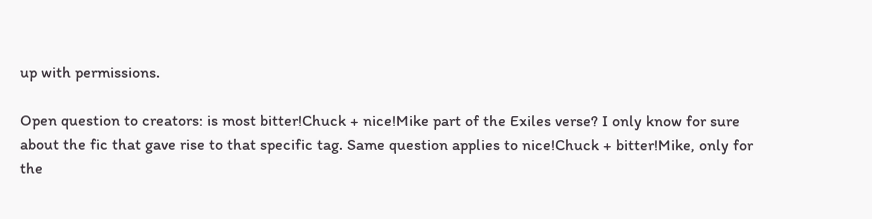up with permissions.

Open question to creators: is most bitter!Chuck + nice!Mike part of the Exiles verse? I only know for sure about the fic that gave rise to that specific tag. Same question applies to nice!Chuck + bitter!Mike, only for the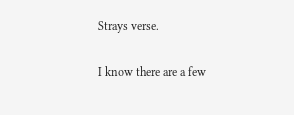Strays verse.

I know there are a few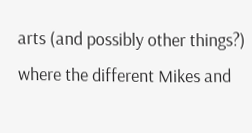arts (and possibly other things?) where the different Mikes and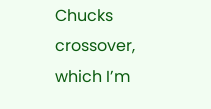Chucks crossover, which I’m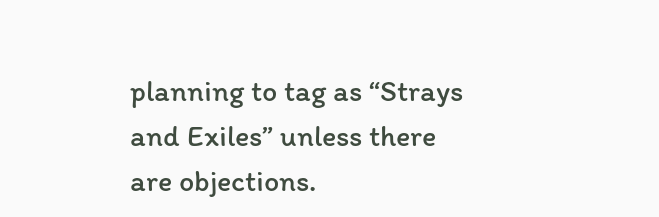planning to tag as “Strays and Exiles” unless there are objections.